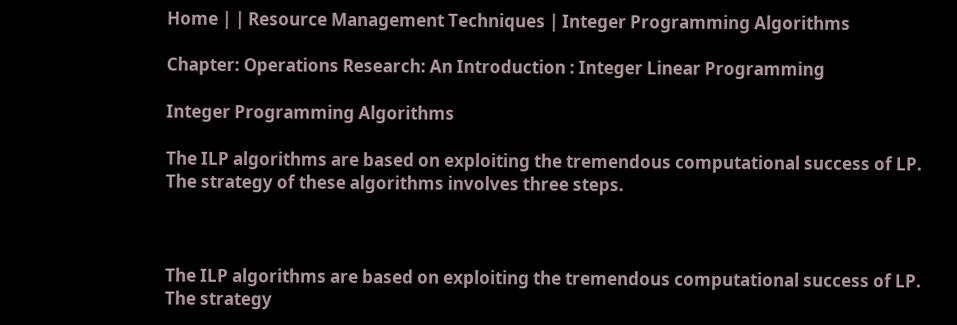Home | | Resource Management Techniques | Integer Programming Algorithms

Chapter: Operations Research: An Introduction : Integer Linear Programming

Integer Programming Algorithms

The ILP algorithms are based on exploiting the tremendous computational success of LP. The strategy of these algorithms involves three steps.



The ILP algorithms are based on exploiting the tremendous computational success of LP. The strategy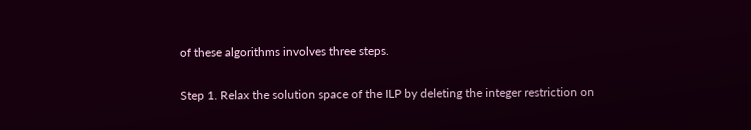of these algorithms involves three steps.

Step 1. Relax the solution space of the ILP by deleting the integer restriction on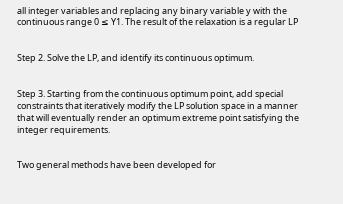all integer variables and replacing any binary variable y with the continuous range 0 ≤ Y1. The result of the relaxation is a regular LP


Step 2. Solve the LP, and identify its continuous optimum.


Step 3. Starting from the continuous optimum point, add special constraints that iteratively modify the LP solution space in a manner that will eventually render an optimum extreme point satisfying the integer requirements.


Two general methods have been developed for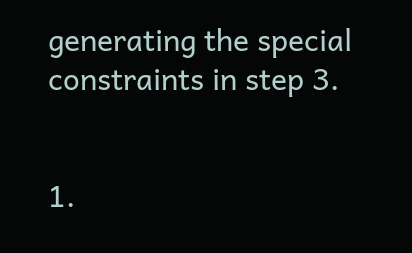generating the special constraints in step 3.


1.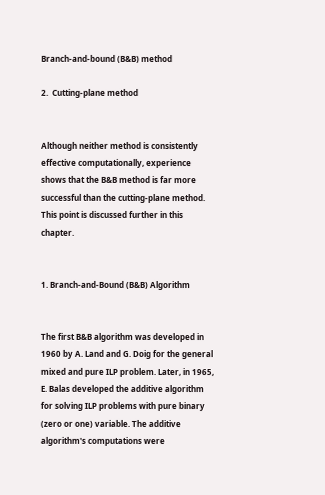Branch-and-bound (B&B) method

2.  Cutting-plane method


Although neither method is consistently effective computationally, experience shows that the B&B method is far more successful than the cutting-plane method. This point is discussed further in this chapter.


1. Branch-and-Bound (B&B) Algorithm


The first B&B algorithm was developed in 1960 by A. Land and G. Doig for the general mixed and pure ILP problem. Later, in 1965, E. Balas developed the additive algorithm for solving ILP problems with pure binary (zero or one) variable. The additive algorithm's computations were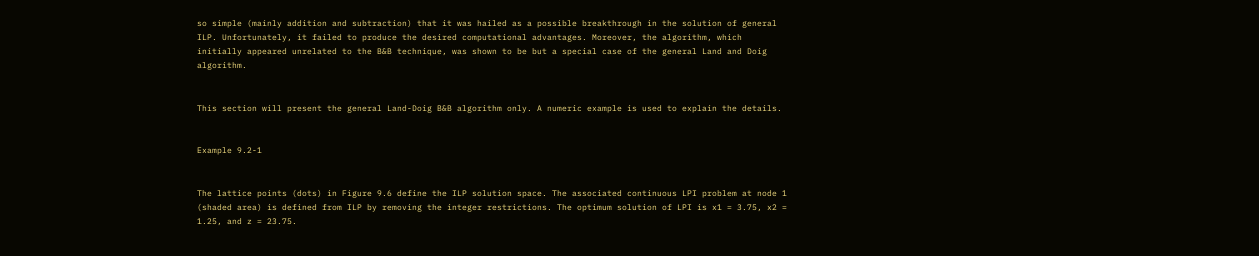so simple (mainly addition and subtraction) that it was hailed as a possible breakthrough in the solution of general ILP. Unfortunately, it failed to produce the desired computational advantages. Moreover, the algorithm, which initially appeared unrelated to the B&B technique, was shown to be but a special case of the general Land and Doig algorithm.


This section will present the general Land-Doig B&B algorithm only. A numeric example is used to explain the details.


Example 9.2-1


The lattice points (dots) in Figure 9.6 define the ILP solution space. The associated continuous LPI problem at node 1 (shaded area) is defined from ILP by removing the integer restrictions. The optimum solution of LPI is x1 = 3.75, x2 = 1.25, and z = 23.75.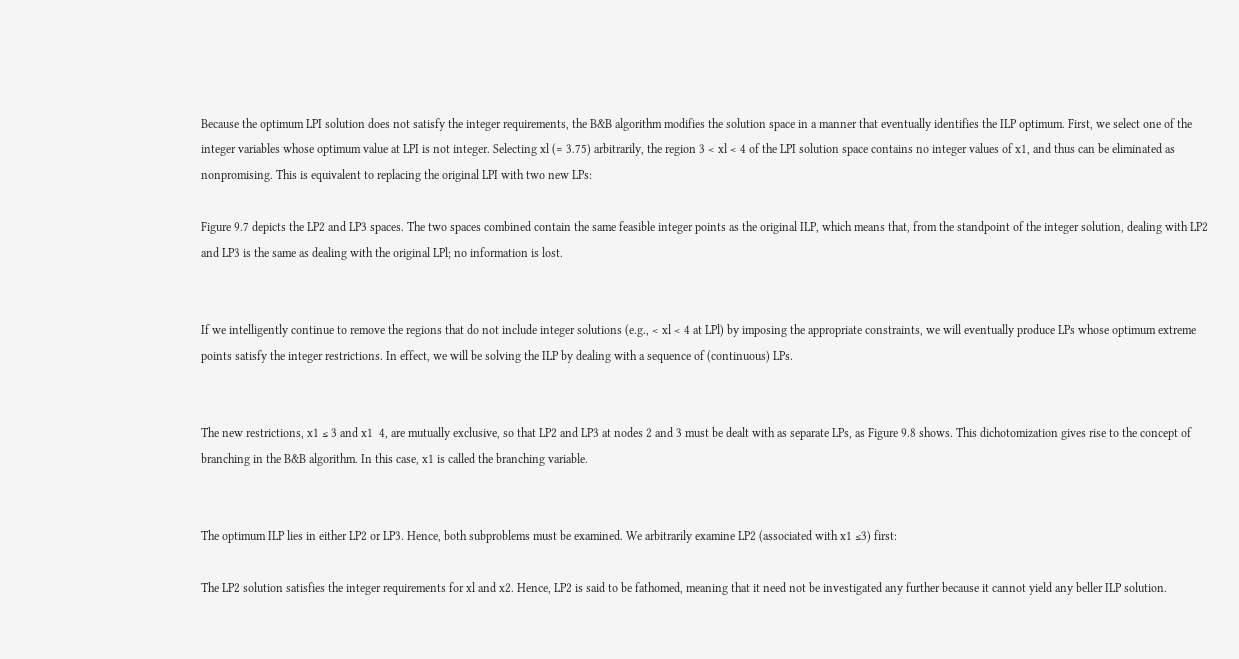Because the optimum LPI solution does not satisfy the integer requirements, the B&B algorithm modifies the solution space in a manner that eventually identifies the ILP optimum. First, we select one of the integer variables whose optimum value at LPI is not integer. Selecting xl (= 3.75) arbitrarily, the region 3 < xl < 4 of the LPI solution space contains no integer values of x1, and thus can be eliminated as nonpromising. This is equivalent to replacing the original LPI with two new LPs:

Figure 9.7 depicts the LP2 and LP3 spaces. The two spaces combined contain the same feasible integer points as the original ILP, which means that, from the standpoint of the integer solution, dealing with LP2 and LP3 is the same as dealing with the original LPl; no information is lost.


If we intelligently continue to remove the regions that do not include integer solutions (e.g., < xl < 4 at LPl) by imposing the appropriate constraints, we will eventually produce LPs whose optimum extreme points satisfy the integer restrictions. In effect, we will be solving the ILP by dealing with a sequence of (continuous) LPs.


The new restrictions, x1 ≤ 3 and x1  4, are mutually exclusive, so that LP2 and LP3 at nodes 2 and 3 must be dealt with as separate LPs, as Figure 9.8 shows. This dichotomization gives rise to the concept of branching in the B&B algorithm. In this case, x1 is called the branching variable.


The optimum ILP lies in either LP2 or LP3. Hence, both subproblems must be examined. We arbitrarily examine LP2 (associated with x1 ≤3) first:

The LP2 solution satisfies the integer requirements for xl and x2. Hence, LP2 is said to be fathomed, meaning that it need not be investigated any further because it cannot yield any beller ILP solution.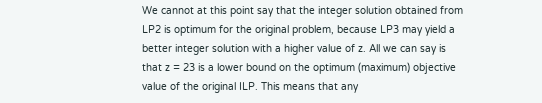We cannot at this point say that the integer solution obtained from LP2 is optimum for the original problem, because LP3 may yield a better integer solution with a higher value of z. All we can say is that z = 23 is a lower bound on the optimum (maximum) objective value of the original ILP. This means that any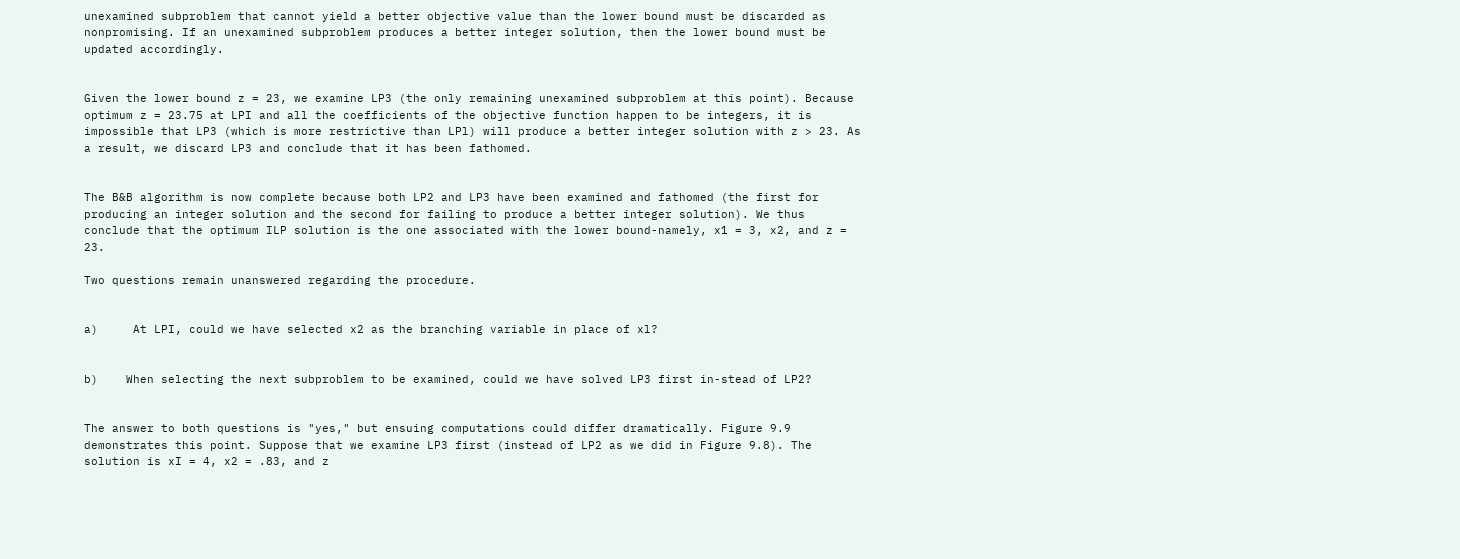unexamined subproblem that cannot yield a better objective value than the lower bound must be discarded as nonpromising. If an unexamined subproblem produces a better integer solution, then the lower bound must be updated accordingly.


Given the lower bound z = 23, we examine LP3 (the only remaining unexamined subproblem at this point). Because optimum z = 23.75 at LPI and all the coefficients of the objective function happen to be integers, it is impossible that LP3 (which is more restrictive than LPl) will produce a better integer solution with z > 23. As a result, we discard LP3 and conclude that it has been fathomed.


The B&B algorithm is now complete because both LP2 and LP3 have been examined and fathomed (the first for producing an integer solution and the second for failing to produce a better integer solution). We thus conclude that the optimum ILP solution is the one associated with the lower bound-namely, x1 = 3, x2, and z = 23.

Two questions remain unanswered regarding the procedure.


a)     At LPI, could we have selected x2 as the branching variable in place of xl?


b)    When selecting the next subproblem to be examined, could we have solved LP3 first in-stead of LP2?


The answer to both questions is "yes," but ensuing computations could differ dramatically. Figure 9.9 demonstrates this point. Suppose that we examine LP3 first (instead of LP2 as we did in Figure 9.8). The solution is xI = 4, x2 = .83, and z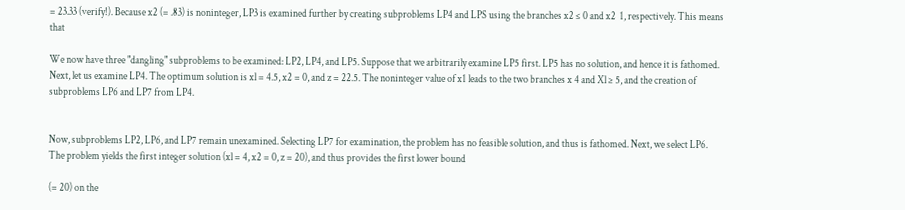= 23.33 (verify!). Because x2 (= .83) is noninteger, LP3 is examined further by creating subproblems LP4 and LPS using the branches x2 ≤ 0 and x2  1, respectively. This means that

We now have three "dangling" subproblems to be examined: LP2, LP4, and LP5. Suppose that we arbitrarily examine LP5 first. LP5 has no solution, and hence it is fathomed. Next, let us examine LP4. The optimum solution is xl = 4.5, x2 = 0, and z = 22.5. The noninteger value of x1 leads to the two branches x 4 and Xl ≥ 5, and the creation of subproblems LP6 and LP7 from LP4.


Now, subproblems LP2, LP6, and LP7 remain unexamined. Selecting LP7 for examination, the problem has no feasible solution, and thus is fathomed. Next, we select LP6. The problem yields the first integer solution (xl = 4, x2 = 0, z = 20), and thus provides the first lower bound

(= 20) on the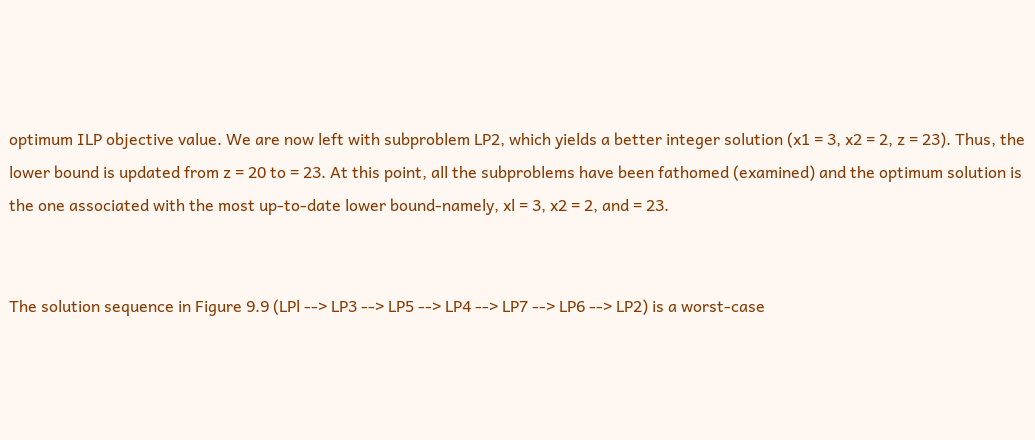optimum ILP objective value. We are now left with subproblem LP2, which yields a better integer solution (x1 = 3, x2 = 2, z = 23). Thus, the lower bound is updated from z = 20 to = 23. At this point, all the subproblems have been fathomed (examined) and the optimum solution is the one associated with the most up-to-date lower bound-namely, xl = 3, x2 = 2, and = 23.


The solution sequence in Figure 9.9 (LPl --> LP3 --> LP5 --> LP4 --> LP7 --> LP6 --> LP2) is a worst-case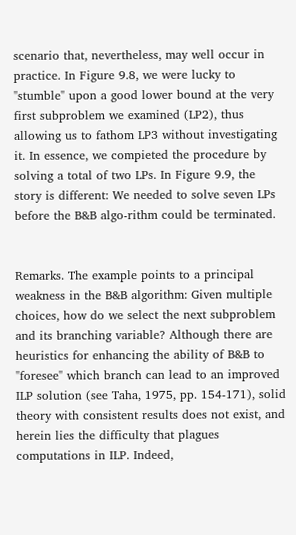scenario that, nevertheless, may well occur in practice. In Figure 9.8, we were lucky to "stumble" upon a good lower bound at the very first subproblem we examined (LP2), thus allowing us to fathom LP3 without investigating it. In essence, we compieted the procedure by solving a total of two LPs. In Figure 9.9, the story is different: We needed to solve seven LPs before the B&B algo-rithm could be terminated.


Remarks. The example points to a principal weakness in the B&B algorithm: Given multiple choices, how do we select the next subproblem and its branching variable? Although there are heuristics for enhancing the ability of B&B to "foresee" which branch can lead to an improved ILP solution (see Taha, 1975, pp. 154-171), solid theory with consistent results does not exist, and herein lies the difficulty that plagues computations in ILP. Indeed,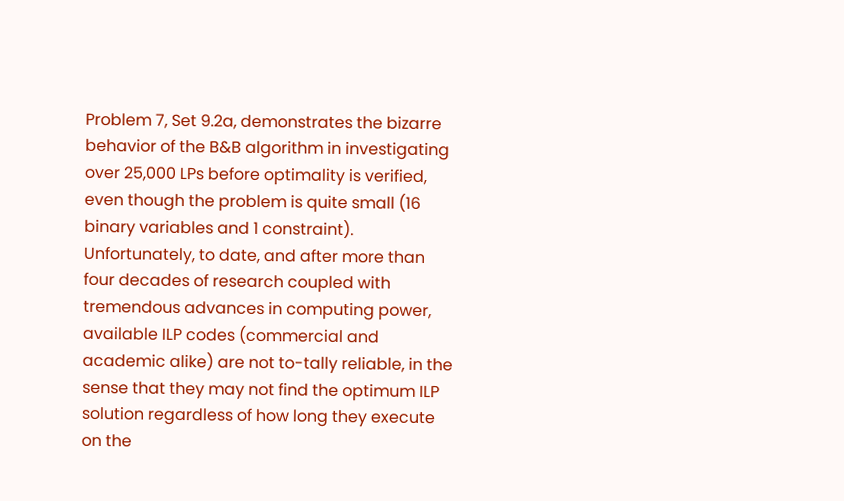Problem 7, Set 9.2a, demonstrates the bizarre behavior of the B&B algorithm in investigating over 25,000 LPs before optimality is verified, even though the problem is quite small (16 binary variables and 1 constraint). Unfortunately, to date, and after more than four decades of research coupled with tremendous advances in computing power, available ILP codes (commercial and academic alike) are not to-tally reliable, in the sense that they may not find the optimum ILP solution regardless of how long they execute on the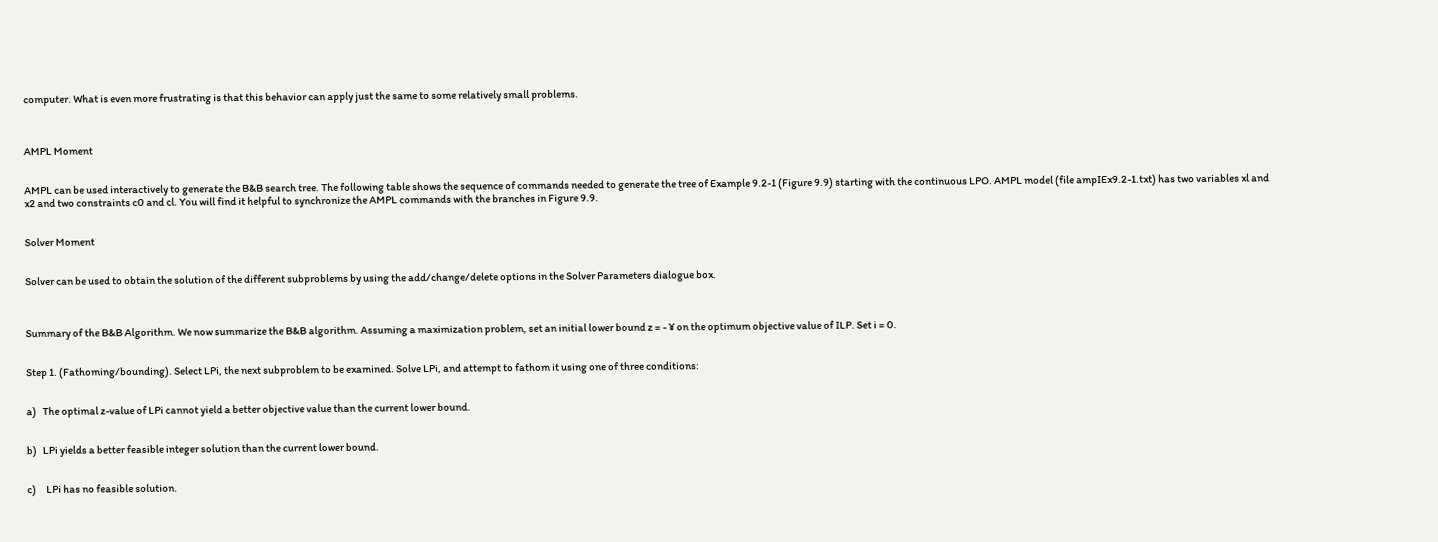computer. What is even more frustrating is that this behavior can apply just the same to some relatively small problems.



AMPL Moment


AMPL can be used interactively to generate the B&B search tree. The following table shows the sequence of commands needed to generate the tree of Example 9.2-1 (Figure 9.9) starting with the continuous LPO. AMPL model (file ampIEx9.2-1.txt) has two variables xl and x2 and two constraints c0 and cl. You will find it helpful to synchronize the AMPL commands with the branches in Figure 9.9.


Solver Moment


Solver can be used to obtain the solution of the different subproblems by using the add/change/delete options in the Solver Parameters dialogue box.



Summary of the B&B Algorithm. We now summarize the B&B algorithm. Assuming a maximization problem, set an initial lower bound z = - ¥ on the optimum objective value of ILP. Set i = 0.


Step 1. (Fathoming/bounding). Select LPi, the next subproblem to be examined. Solve LPi, and attempt to fathom it using one of three conditions:


a)   The optimal z-value of LPi cannot yield a better objective value than the current lower bound.


b)   LPi yields a better feasible integer solution than the current lower bound.


c)     LPi has no feasible solution.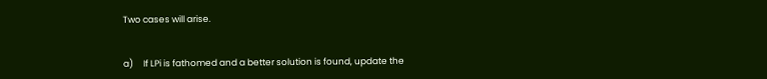Two cases will arise.


a)     If LPi is fathomed and a better solution is found, update the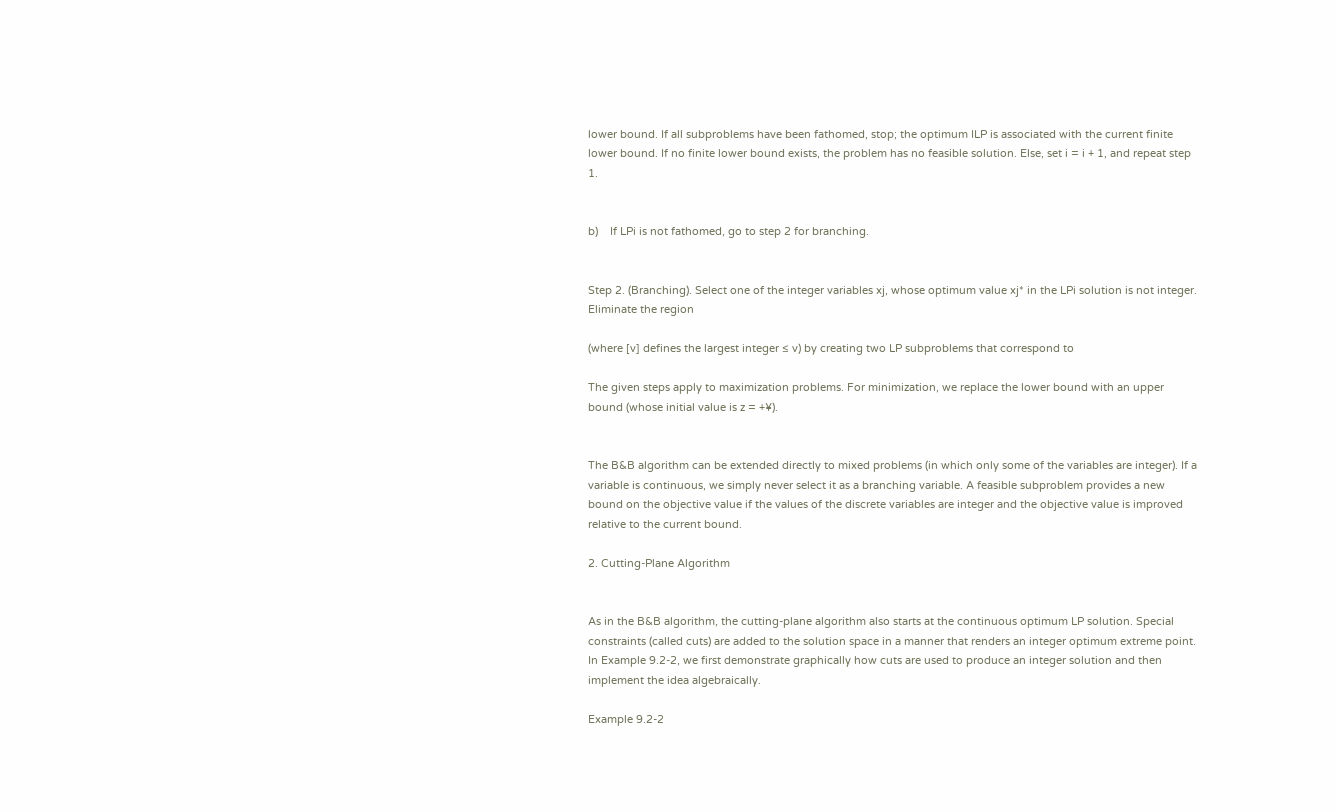lower bound. If all subproblems have been fathomed, stop; the optimum ILP is associated with the current finite lower bound. If no finite lower bound exists, the problem has no feasible solution. Else, set i = i + 1, and repeat step 1.


b)    If LPi is not fathomed, go to step 2 for branching.


Step 2. (Branching). Select one of the integer variables xj, whose optimum value xj* in the LPi solution is not integer. Eliminate the region

(where [v] defines the largest integer ≤ v) by creating two LP subproblems that correspond to

The given steps apply to maximization problems. For minimization, we replace the lower bound with an upper bound (whose initial value is z = +¥).


The B&B algorithm can be extended directly to mixed problems (in which only some of the variables are integer). If a variable is continuous, we simply never select it as a branching variable. A feasible subproblem provides a new bound on the objective value if the values of the discrete variables are integer and the objective value is improved relative to the current bound.

2. Cutting-Plane Algorithm


As in the B&B algorithm, the cutting-plane algorithm also starts at the continuous optimum LP solution. Special constraints (called cuts) are added to the solution space in a manner that renders an integer optimum extreme point. In Example 9.2-2, we first demonstrate graphically how cuts are used to produce an integer solution and then implement the idea algebraically.

Example 9.2-2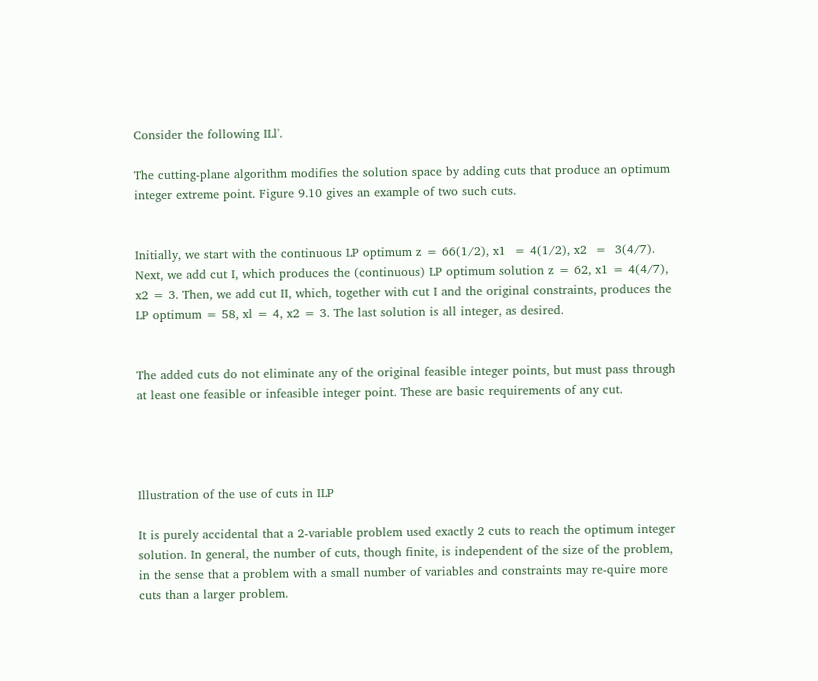Consider the following ILl'.

The cutting-plane algorithm modifies the solution space by adding cuts that produce an optimum integer extreme point. Figure 9.10 gives an example of two such cuts.


Initially, we start with the continuous LP optimum z = 66(1/2), x1  = 4(1/2), x2  =  3(4/7). Next, we add cut I, which produces the (continuous) LP optimum solution z = 62, x1 = 4(4/7), x2 = 3. Then, we add cut II, which, together with cut I and the original constraints, produces the LP optimum = 58, xl = 4, x2 = 3. The last solution is all integer, as desired.


The added cuts do not eliminate any of the original feasible integer points, but must pass through at least one feasible or infeasible integer point. These are basic requirements of any cut.




Illustration of the use of cuts in ILP

It is purely accidental that a 2-variable problem used exactly 2 cuts to reach the optimum integer solution. In general, the number of cuts, though finite, is independent of the size of the problem, in the sense that a problem with a small number of variables and constraints may re-quire more cuts than a larger problem.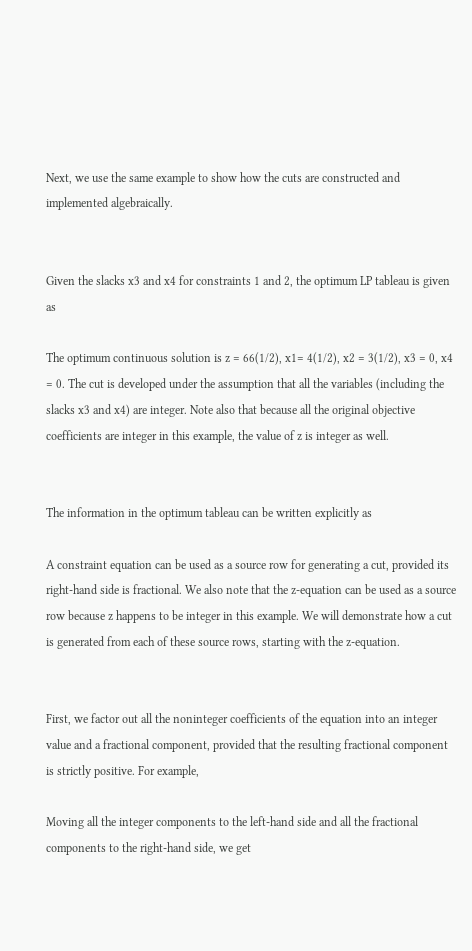Next, we use the same example to show how the cuts are constructed and implemented algebraically.


Given the slacks x3 and x4 for constraints 1 and 2, the optimum LP tableau is given as

The optimum continuous solution is z = 66(1/2), x1= 4(1/2), x2 = 3(1/2), x3 = 0, x4 = 0. The cut is developed under the assumption that all the variables (including the slacks x3 and x4) are integer. Note also that because all the original objective coefficients are integer in this example, the value of z is integer as well.


The information in the optimum tableau can be written explicitly as

A constraint equation can be used as a source row for generating a cut, provided its right-hand side is fractional. We also note that the z-equation can be used as a source row because z happens to be integer in this example. We will demonstrate how a cut is generated from each of these source rows, starting with the z-equation.


First, we factor out all the noninteger coefficients of the equation into an integer value and a fractional component, provided that the resulting fractional component is strictly positive. For example,

Moving all the integer components to the left-hand side and all the fractional components to the right-hand side, we get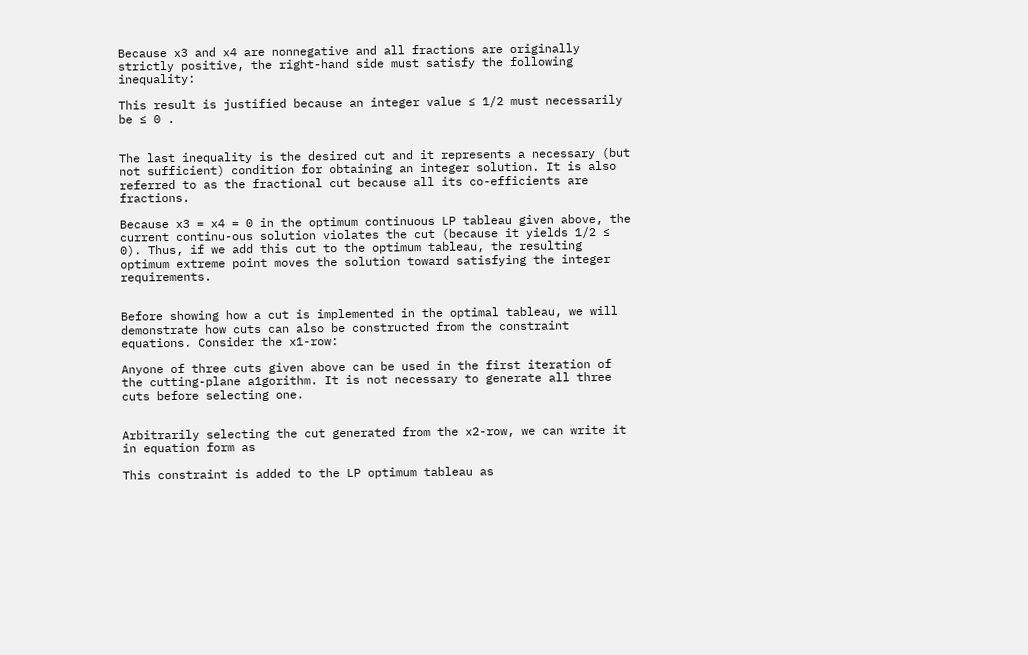Because x3 and x4 are nonnegative and all fractions are originally strictly positive, the right-hand side must satisfy the following inequality:

This result is justified because an integer value ≤ 1/2 must necessarily be ≤ 0 .


The last inequality is the desired cut and it represents a necessary (but not sufficient) condition for obtaining an integer solution. It is also referred to as the fractional cut because all its co-efficients are fractions.

Because x3 = x4 = 0 in the optimum continuous LP tableau given above, the current continu-ous solution violates the cut (because it yields 1/2 ≤ 0). Thus, if we add this cut to the optimum tableau, the resulting optimum extreme point moves the solution toward satisfying the integer requirements.


Before showing how a cut is implemented in the optimal tableau, we will demonstrate how cuts can also be constructed from the constraint equations. Consider the x1-row:

Anyone of three cuts given above can be used in the first iteration of the cutting-plane a1gorithm. It is not necessary to generate all three cuts before selecting one.


Arbitrarily selecting the cut generated from the x2-row, we can write it in equation form as

This constraint is added to the LP optimum tableau as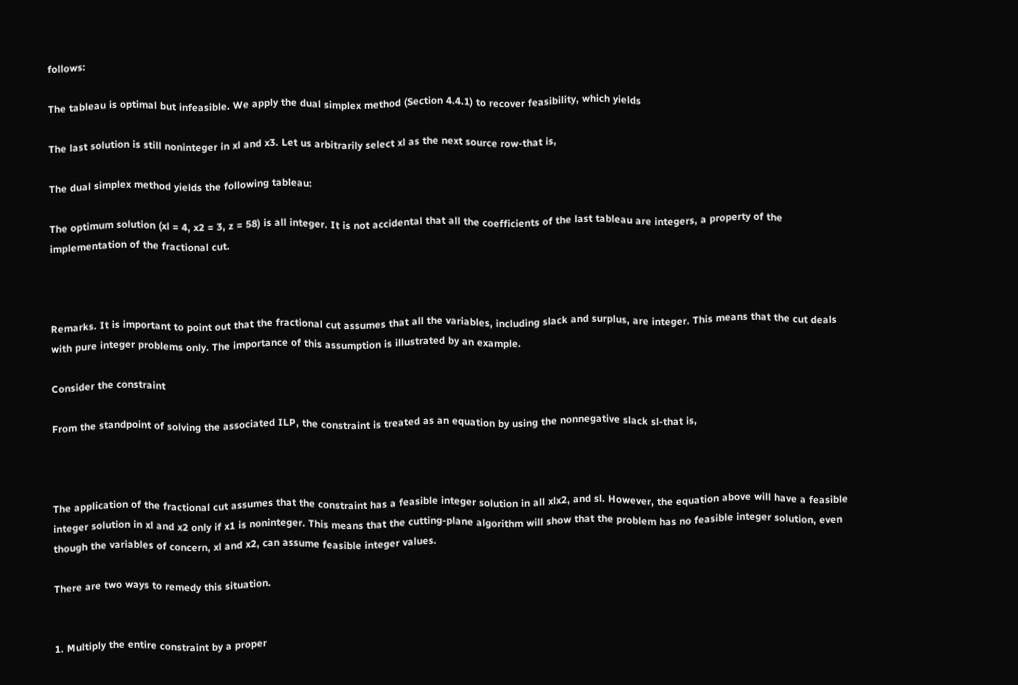follows:

The tableau is optimal but infeasible. We apply the dual simplex method (Section 4.4.1) to recover feasibility, which yields

The last solution is still noninteger in xl and x3. Let us arbitrarily select xl as the next source row-that is,

The dual simplex method yields the following tableau:

The optimum solution (xl = 4, x2 = 3, z = 58) is all integer. It is not accidental that all the coefficients of the last tableau are integers, a property of the implementation of the fractional cut.



Remarks. It is important to point out that the fractional cut assumes that all the variables, including slack and surplus, are integer. This means that the cut deals with pure integer problems only. The importance of this assumption is illustrated by an example.

Consider the constraint

From the standpoint of solving the associated ILP, the constraint is treated as an equation by using the nonnegative slack sl-that is,



The application of the fractional cut assumes that the constraint has a feasible integer solution in all xlx2, and sl. However, the equation above will have a feasible integer solution in xl and x2 only if x1 is noninteger. This means that the cutting-plane algorithm will show that the problem has no feasible integer solution, even though the variables of concern, xl and x2, can assume feasible integer values.

There are two ways to remedy this situation.


1. Multiply the entire constraint by a proper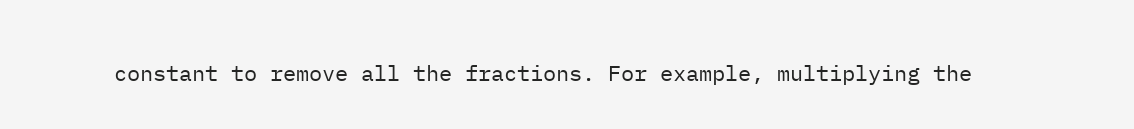constant to remove all the fractions. For example, multiplying the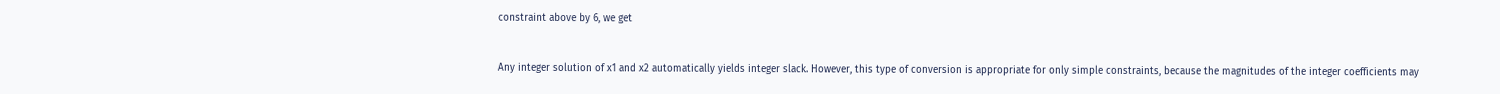constraint above by 6, we get


Any integer solution of x1 and x2 automatically yields integer slack. However, this type of conversion is appropriate for only simple constraints, because the magnitudes of the integer coefficients may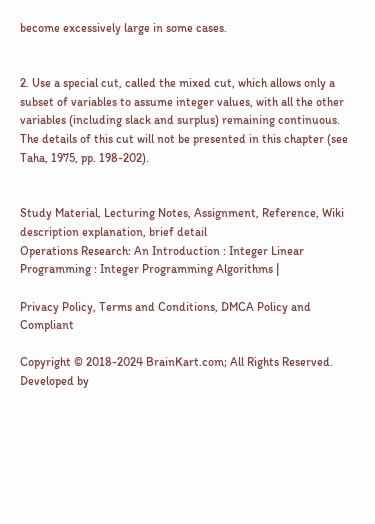become excessively large in some cases.


2. Use a special cut, called the mixed cut, which allows only a subset of variables to assume integer values, with all the other variables (including slack and surplus) remaining continuous. The details of this cut will not be presented in this chapter (see Taha, 1975, pp. 198-202).


Study Material, Lecturing Notes, Assignment, Reference, Wiki description explanation, brief detail
Operations Research: An Introduction : Integer Linear Programming : Integer Programming Algorithms |

Privacy Policy, Terms and Conditions, DMCA Policy and Compliant

Copyright © 2018-2024 BrainKart.com; All Rights Reserved. Developed by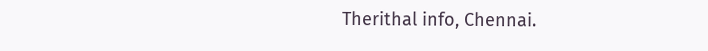Therithal info, Chennai.